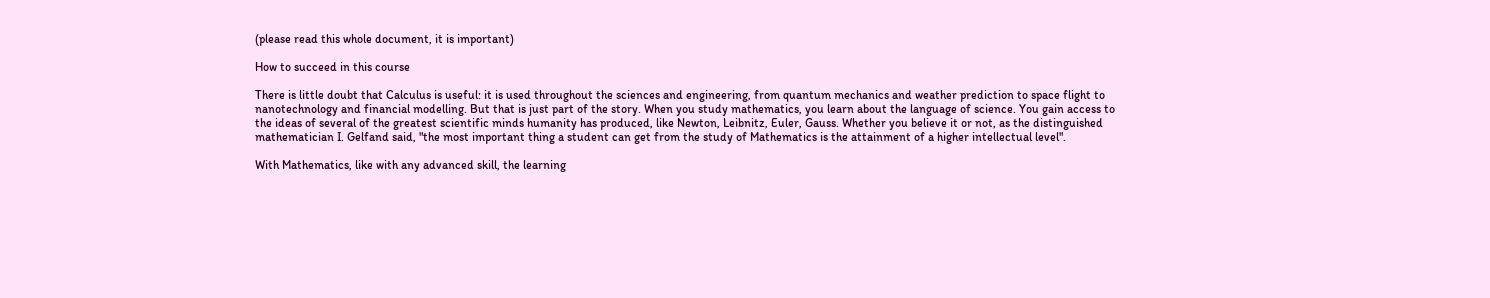(please read this whole document, it is important)

How to succeed in this course

There is little doubt that Calculus is useful: it is used throughout the sciences and engineering, from quantum mechanics and weather prediction to space flight to nanotechnology and financial modelling. But that is just part of the story. When you study mathematics, you learn about the language of science. You gain access to the ideas of several of the greatest scientific minds humanity has produced, like Newton, Leibnitz, Euler, Gauss. Whether you believe it or not, as the distinguished mathematician I. Gelfand said, "the most important thing a student can get from the study of Mathematics is the attainment of a higher intellectual level".

With Mathematics, like with any advanced skill, the learning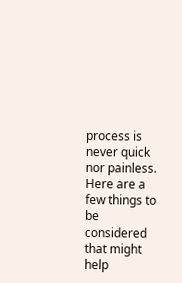process is never quick nor painless. Here are a few things to be considered that might help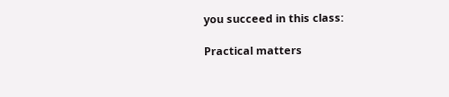you succeed in this class:

Practical matters